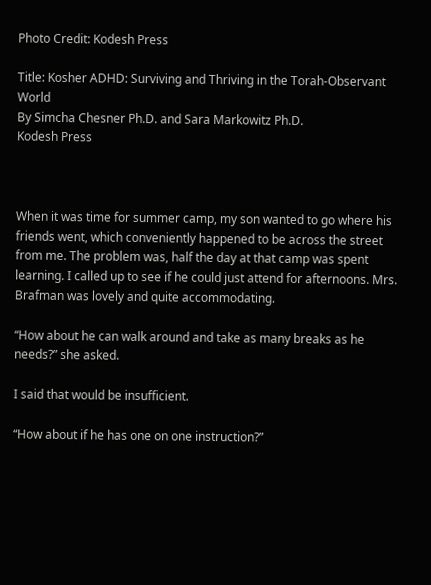Photo Credit: Kodesh Press

Title: Kosher ADHD: Surviving and Thriving in the Torah-Observant World
By Simcha Chesner Ph.D. and Sara Markowitz Ph.D.
Kodesh Press



When it was time for summer camp, my son wanted to go where his friends went, which conveniently happened to be across the street from me. The problem was, half the day at that camp was spent learning. I called up to see if he could just attend for afternoons. Mrs. Brafman was lovely and quite accommodating.

“How about he can walk around and take as many breaks as he needs?” she asked.

I said that would be insufficient.

“How about if he has one on one instruction?”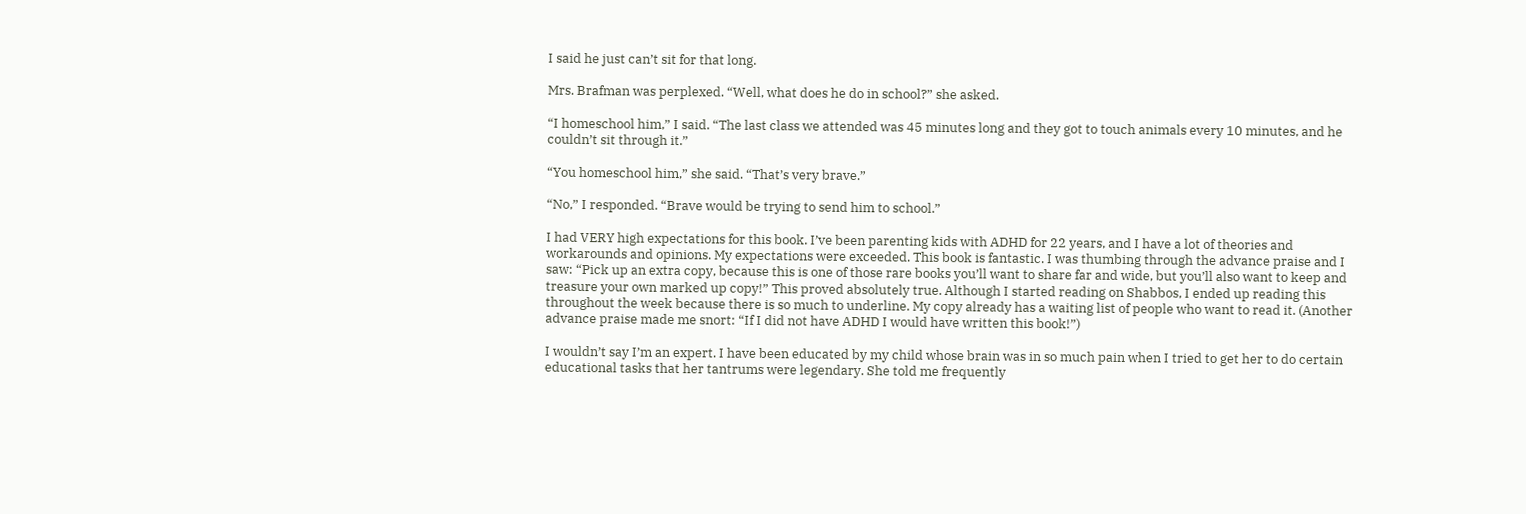I said he just can’t sit for that long.

Mrs. Brafman was perplexed. “Well, what does he do in school?” she asked.

“I homeschool him,” I said. “The last class we attended was 45 minutes long and they got to touch animals every 10 minutes, and he couldn’t sit through it.”

“You homeschool him,” she said. “That’s very brave.”

“No,” I responded. “Brave would be trying to send him to school.”

I had VERY high expectations for this book. I’ve been parenting kids with ADHD for 22 years, and I have a lot of theories and workarounds and opinions. My expectations were exceeded. This book is fantastic. I was thumbing through the advance praise and I saw: “Pick up an extra copy, because this is one of those rare books you’ll want to share far and wide, but you’ll also want to keep and treasure your own marked up copy!” This proved absolutely true. Although I started reading on Shabbos, I ended up reading this throughout the week because there is so much to underline. My copy already has a waiting list of people who want to read it. (Another advance praise made me snort: “If I did not have ADHD I would have written this book!”)

I wouldn’t say I’m an expert. I have been educated by my child whose brain was in so much pain when I tried to get her to do certain educational tasks that her tantrums were legendary. She told me frequently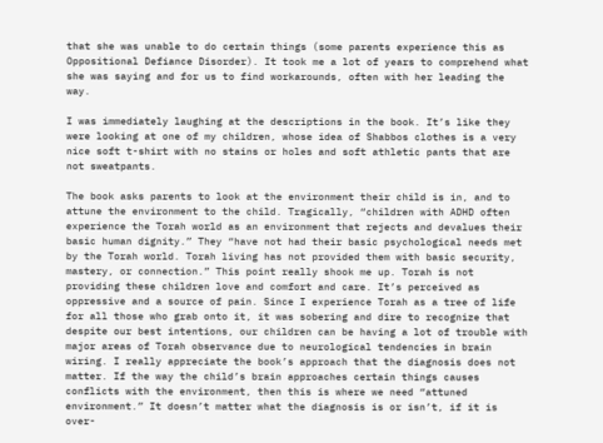that she was unable to do certain things (some parents experience this as Oppositional Defiance Disorder). It took me a lot of years to comprehend what she was saying and for us to find workarounds, often with her leading the way.

I was immediately laughing at the descriptions in the book. It’s like they were looking at one of my children, whose idea of Shabbos clothes is a very nice soft t-shirt with no stains or holes and soft athletic pants that are not sweatpants.

The book asks parents to look at the environment their child is in, and to attune the environment to the child. Tragically, “children with ADHD often experience the Torah world as an environment that rejects and devalues their basic human dignity.” They “have not had their basic psychological needs met by the Torah world. Torah living has not provided them with basic security, mastery, or connection.” This point really shook me up. Torah is not providing these children love and comfort and care. It’s perceived as oppressive and a source of pain. Since I experience Torah as a tree of life for all those who grab onto it, it was sobering and dire to recognize that despite our best intentions, our children can be having a lot of trouble with major areas of Torah observance due to neurological tendencies in brain wiring. I really appreciate the book’s approach that the diagnosis does not matter. If the way the child’s brain approaches certain things causes conflicts with the environment, then this is where we need “attuned environment.” It doesn’t matter what the diagnosis is or isn’t, if it is over-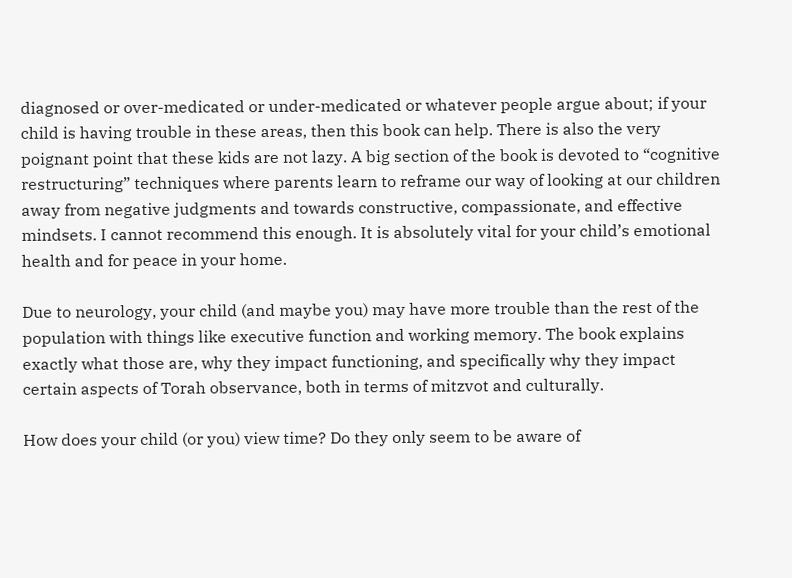diagnosed or over-medicated or under-medicated or whatever people argue about; if your child is having trouble in these areas, then this book can help. There is also the very poignant point that these kids are not lazy. A big section of the book is devoted to “cognitive restructuring” techniques where parents learn to reframe our way of looking at our children away from negative judgments and towards constructive, compassionate, and effective mindsets. I cannot recommend this enough. It is absolutely vital for your child’s emotional health and for peace in your home.

Due to neurology, your child (and maybe you) may have more trouble than the rest of the population with things like executive function and working memory. The book explains exactly what those are, why they impact functioning, and specifically why they impact certain aspects of Torah observance, both in terms of mitzvot and culturally.

How does your child (or you) view time? Do they only seem to be aware of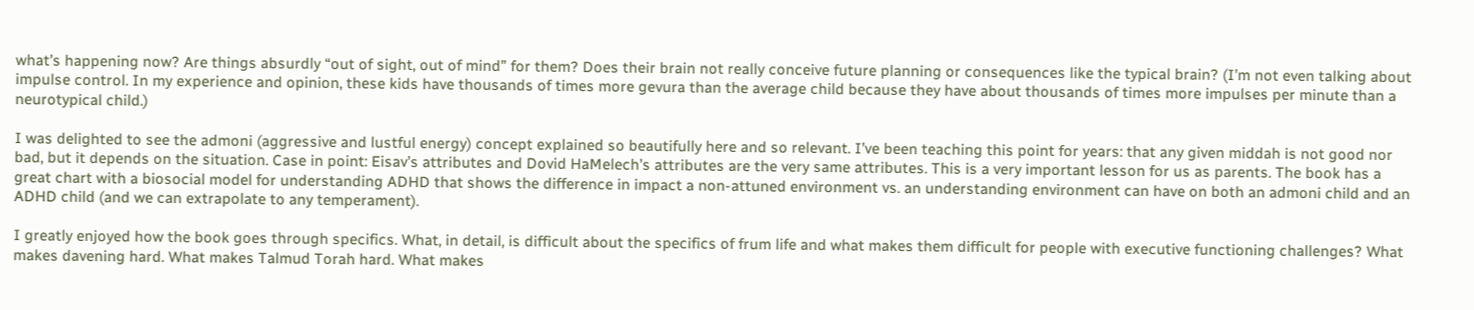what’s happening now? Are things absurdly “out of sight, out of mind” for them? Does their brain not really conceive future planning or consequences like the typical brain? (I’m not even talking about impulse control. In my experience and opinion, these kids have thousands of times more gevura than the average child because they have about thousands of times more impulses per minute than a neurotypical child.)

I was delighted to see the admoni (aggressive and lustful energy) concept explained so beautifully here and so relevant. I’ve been teaching this point for years: that any given middah is not good nor bad, but it depends on the situation. Case in point: Eisav’s attributes and Dovid HaMelech’s attributes are the very same attributes. This is a very important lesson for us as parents. The book has a great chart with a biosocial model for understanding ADHD that shows the difference in impact a non-attuned environment vs. an understanding environment can have on both an admoni child and an ADHD child (and we can extrapolate to any temperament).

I greatly enjoyed how the book goes through specifics. What, in detail, is difficult about the specifics of frum life and what makes them difficult for people with executive functioning challenges? What makes davening hard. What makes Talmud Torah hard. What makes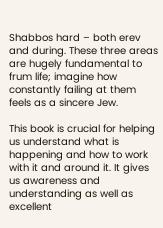Shabbos hard – both erev and during. These three areas are hugely fundamental to frum life; imagine how constantly failing at them feels as a sincere Jew.

This book is crucial for helping us understand what is happening and how to work with it and around it. It gives us awareness and understanding as well as excellent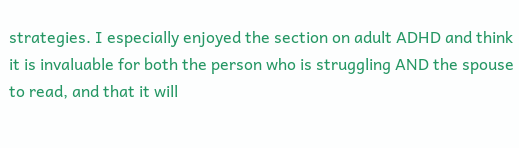strategies. I especially enjoyed the section on adult ADHD and think it is invaluable for both the person who is struggling AND the spouse to read, and that it will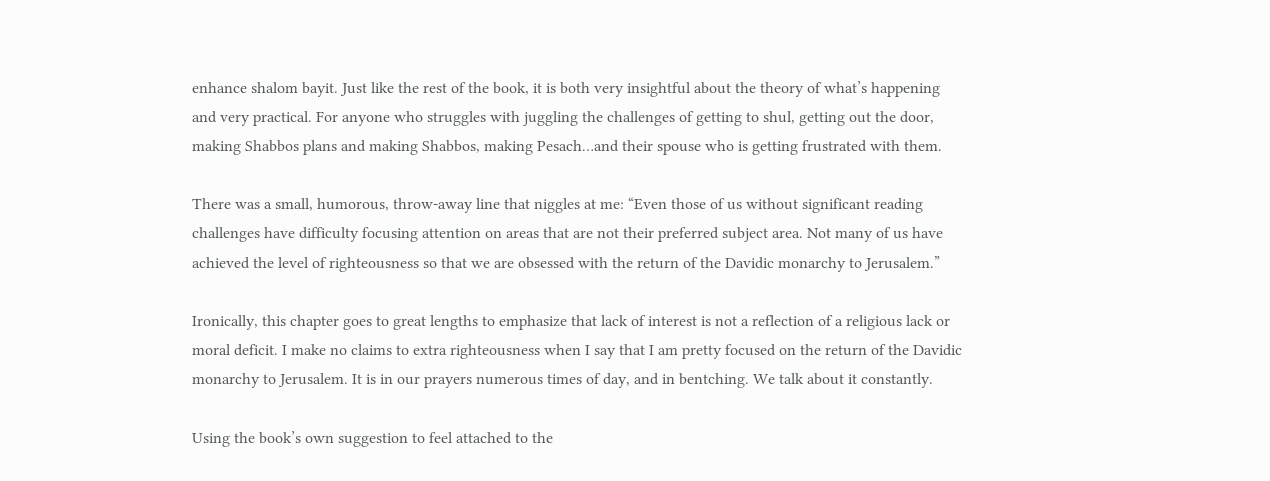enhance shalom bayit. Just like the rest of the book, it is both very insightful about the theory of what’s happening and very practical. For anyone who struggles with juggling the challenges of getting to shul, getting out the door, making Shabbos plans and making Shabbos, making Pesach…and their spouse who is getting frustrated with them.

There was a small, humorous, throw-away line that niggles at me: “Even those of us without significant reading challenges have difficulty focusing attention on areas that are not their preferred subject area. Not many of us have achieved the level of righteousness so that we are obsessed with the return of the Davidic monarchy to Jerusalem.”

Ironically, this chapter goes to great lengths to emphasize that lack of interest is not a reflection of a religious lack or moral deficit. I make no claims to extra righteousness when I say that I am pretty focused on the return of the Davidic monarchy to Jerusalem. It is in our prayers numerous times of day, and in bentching. We talk about it constantly.

Using the book’s own suggestion to feel attached to the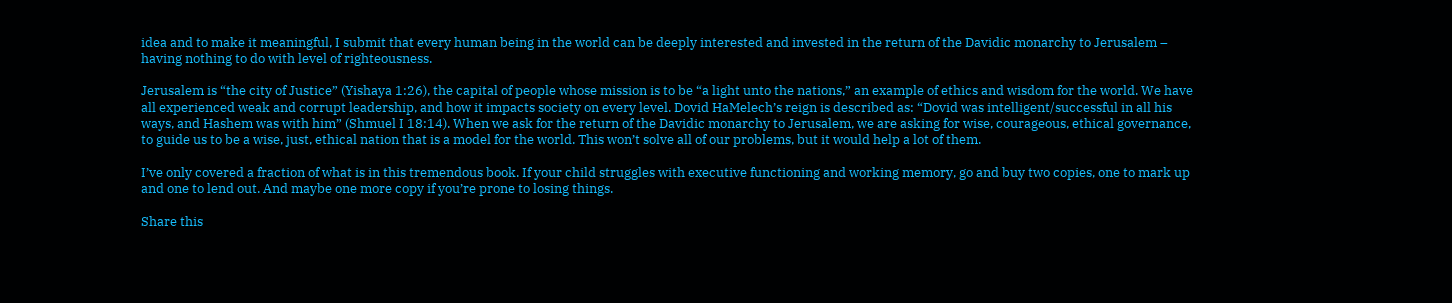idea and to make it meaningful, I submit that every human being in the world can be deeply interested and invested in the return of the Davidic monarchy to Jerusalem – having nothing to do with level of righteousness.

Jerusalem is “the city of Justice” (Yishaya 1:26), the capital of people whose mission is to be “a light unto the nations,” an example of ethics and wisdom for the world. We have all experienced weak and corrupt leadership, and how it impacts society on every level. Dovid HaMelech’s reign is described as: “Dovid was intelligent/successful in all his ways, and Hashem was with him” (Shmuel I 18:14). When we ask for the return of the Davidic monarchy to Jerusalem, we are asking for wise, courageous, ethical governance, to guide us to be a wise, just, ethical nation that is a model for the world. This won’t solve all of our problems, but it would help a lot of them.

I’ve only covered a fraction of what is in this tremendous book. If your child struggles with executive functioning and working memory, go and buy two copies, one to mark up and one to lend out. And maybe one more copy if you’re prone to losing things.

Share this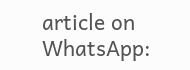article on WhatsApp: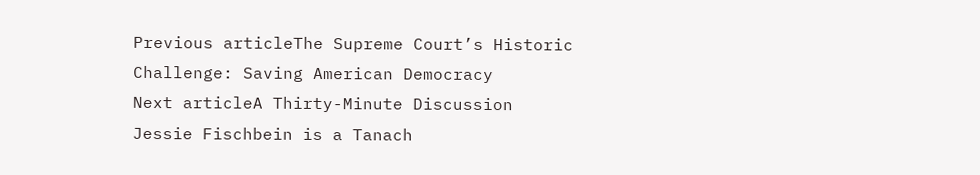Previous articleThe Supreme Court’s Historic Challenge: Saving American Democracy
Next articleA Thirty-Minute Discussion
Jessie Fischbein is a Tanach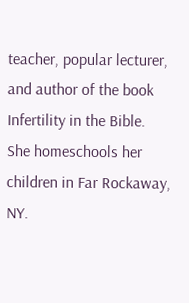teacher, popular lecturer, and author of the book Infertility in the Bible. She homeschools her children in Far Rockaway, NY.